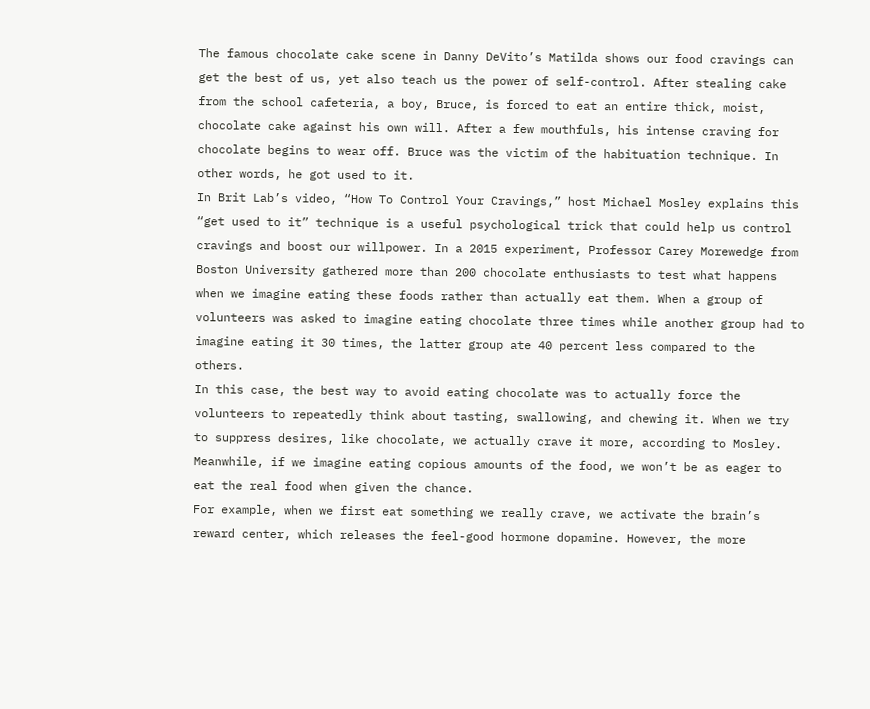The famous chocolate cake scene in Danny DeVito’s Matilda shows our food cravings can get the best of us, yet also teach us the power of self-control. After stealing cake from the school cafeteria, a boy, Bruce, is forced to eat an entire thick, moist, chocolate cake against his own will. After a few mouthfuls, his intense craving for chocolate begins to wear off. Bruce was the victim of the habituation technique. In other words, he got used to it.
In Brit Lab’s video, “How To Control Your Cravings,” host Michael Mosley explains this “get used to it” technique is a useful psychological trick that could help us control cravings and boost our willpower. In a 2015 experiment, Professor Carey Morewedge from Boston University gathered more than 200 chocolate enthusiasts to test what happens when we imagine eating these foods rather than actually eat them. When a group of volunteers was asked to imagine eating chocolate three times while another group had to imagine eating it 30 times, the latter group ate 40 percent less compared to the others.
In this case, the best way to avoid eating chocolate was to actually force the volunteers to repeatedly think about tasting, swallowing, and chewing it. When we try to suppress desires, like chocolate, we actually crave it more, according to Mosley. Meanwhile, if we imagine eating copious amounts of the food, we won’t be as eager to eat the real food when given the chance.
For example, when we first eat something we really crave, we activate the brain’s reward center, which releases the feel-good hormone dopamine. However, the more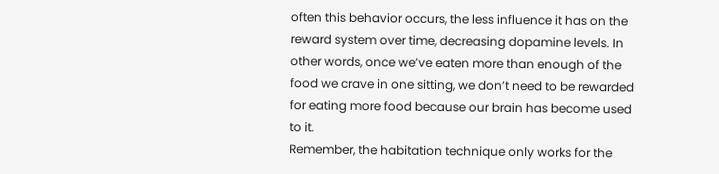often this behavior occurs, the less influence it has on the reward system over time, decreasing dopamine levels. In other words, once we’ve eaten more than enough of the food we crave in one sitting, we don’t need to be rewarded for eating more food because our brain has become used to it.
Remember, the habitation technique only works for the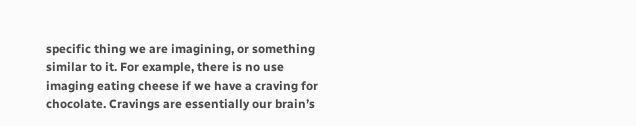specific thing we are imagining, or something similar to it. For example, there is no use imaging eating cheese if we have a craving for chocolate. Cravings are essentially our brain’s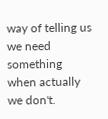way of telling us we need something when actually we don't.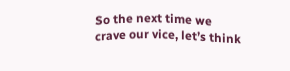So the next time we crave our vice, let’s think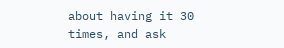about having it 30 times, and ask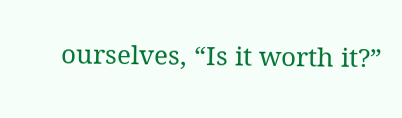ourselves, “Is it worth it?”